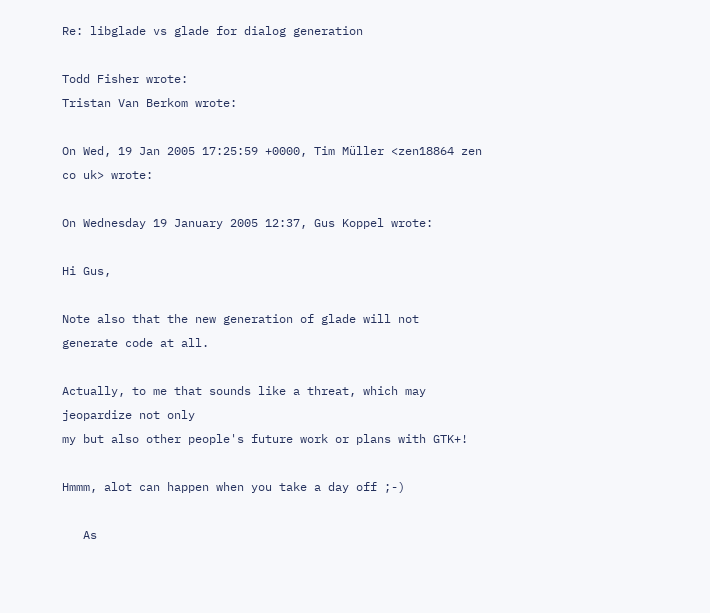Re: libglade vs glade for dialog generation

Todd Fisher wrote:
Tristan Van Berkom wrote:

On Wed, 19 Jan 2005 17:25:59 +0000, Tim Müller <zen18864 zen co uk> wrote:

On Wednesday 19 January 2005 12:37, Gus Koppel wrote:

Hi Gus,

Note also that the new generation of glade will not
generate code at all.

Actually, to me that sounds like a threat, which may jeopardize not only
my but also other people's future work or plans with GTK+!

Hmmm, alot can happen when you take a day off ;-)

   As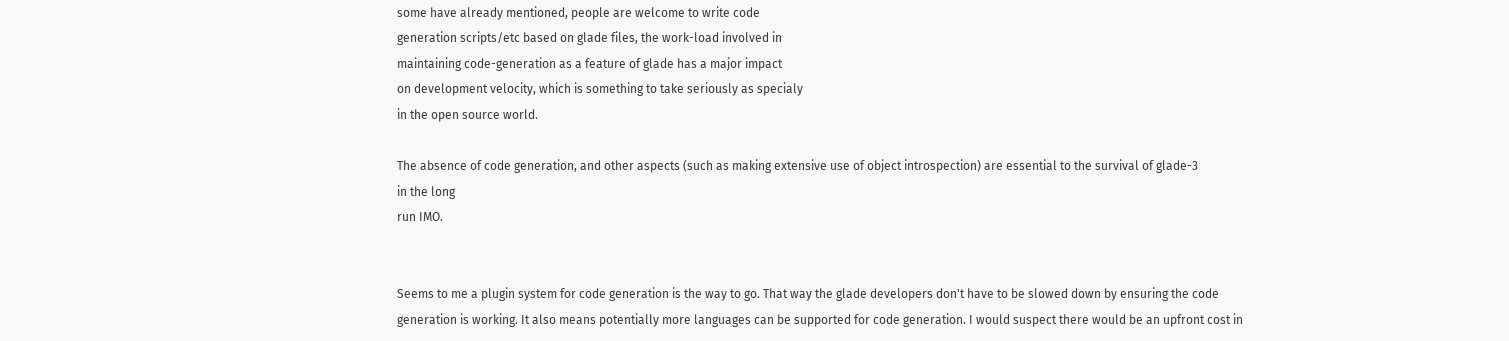some have already mentioned, people are welcome to write code
generation scripts/etc based on glade files, the work-load involved in
maintaining code-generation as a feature of glade has a major impact
on development velocity, which is something to take seriously as specialy
in the open source world.

The absence of code generation, and other aspects (such as making extensive use of object introspection) are essential to the survival of glade-3
in the long
run IMO.


Seems to me a plugin system for code generation is the way to go. That way the glade developers don't have to be slowed down by ensuring the code generation is working. It also means potentially more languages can be supported for code generation. I would suspect there would be an upfront cost in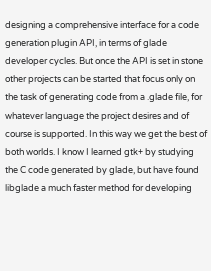designing a comprehensive interface for a code generation plugin API, in terms of glade developer cycles. But once the API is set in stone other projects can be started that focus only on the task of generating code from a .glade file, for whatever language the project desires and of course is supported. In this way we get the best of both worlds. I know I learned gtk+ by studying the C code generated by glade, but have found libglade a much faster method for developing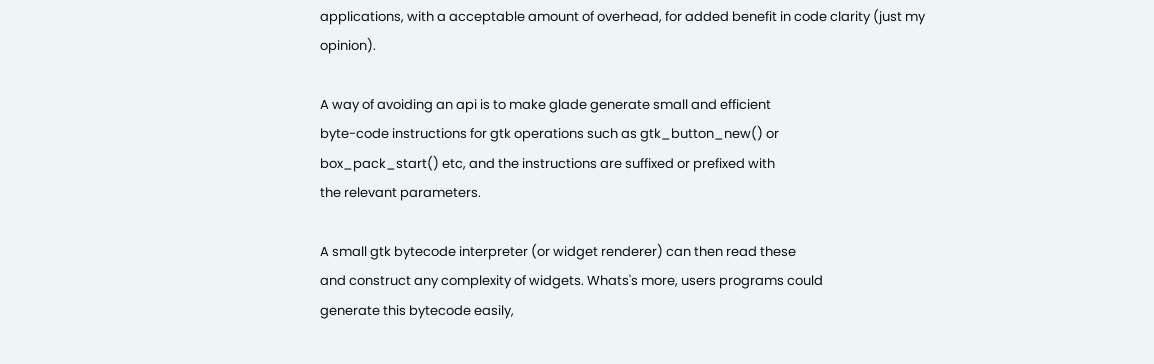applications, with a acceptable amount of overhead, for added benefit in code clarity (just my opinion).

A way of avoiding an api is to make glade generate small and efficient
byte-code instructions for gtk operations such as gtk_button_new() or
box_pack_start() etc, and the instructions are suffixed or prefixed with
the relevant parameters.

A small gtk bytecode interpreter (or widget renderer) can then read these
and construct any complexity of widgets. Whats's more, users programs could
generate this bytecode easily,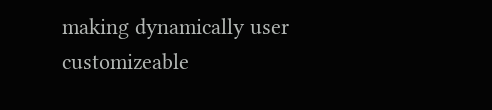making dynamically user customizeable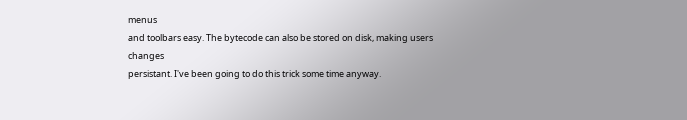menus
and toolbars easy. The bytecode can also be stored on disk, making users changes
persistant. I've been going to do this trick some time anyway.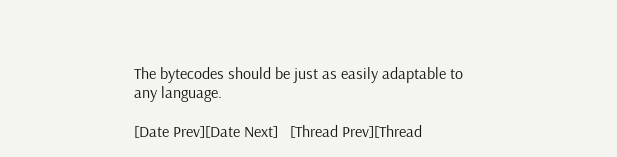The bytecodes should be just as easily adaptable to any language.

[Date Prev][Date Next]   [Thread Prev][Thread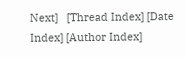Next]   [Thread Index] [Date Index] [Author Index]